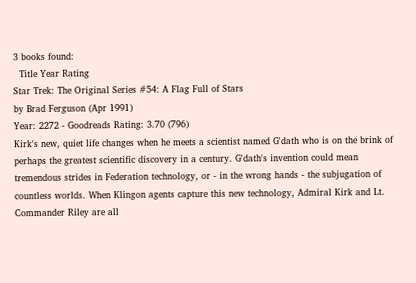3 books found:
  Title Year Rating
Star Trek: The Original Series #54: A Flag Full of Stars
by Brad Ferguson (Apr 1991)
Year: 2272 - Goodreads Rating: 3.70 (796)
Kirk's new, quiet life changes when he meets a scientist named G'dath who is on the brink of perhaps the greatest scientific discovery in a century. G'dath's invention could mean tremendous strides in Federation technology, or - in the wrong hands - the subjugation of countless worlds. When Klingon agents capture this new technology, Admiral Kirk and Lt. Commander Riley are all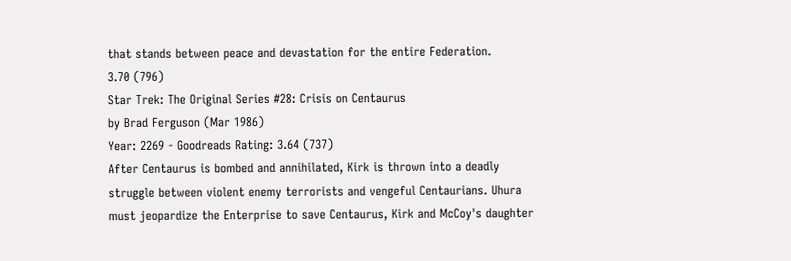that stands between peace and devastation for the entire Federation.
3.70 (796)
Star Trek: The Original Series #28: Crisis on Centaurus
by Brad Ferguson (Mar 1986)
Year: 2269 - Goodreads Rating: 3.64 (737)
After Centaurus is bombed and annihilated, Kirk is thrown into a deadly struggle between violent enemy terrorists and vengeful Centaurians. Uhura must jeopardize the Enterprise to save Centaurus, Kirk and McCoy's daughter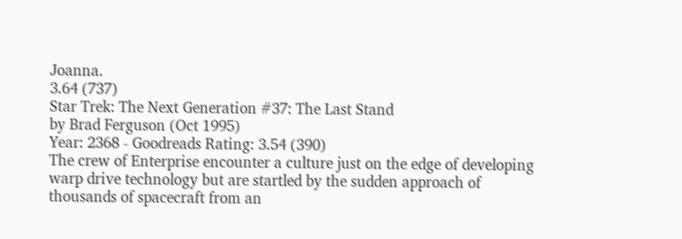Joanna.
3.64 (737)
Star Trek: The Next Generation #37: The Last Stand
by Brad Ferguson (Oct 1995)
Year: 2368 - Goodreads Rating: 3.54 (390)
The crew of Enterprise encounter a culture just on the edge of developing warp drive technology but are startled by the sudden approach of thousands of spacecraft from an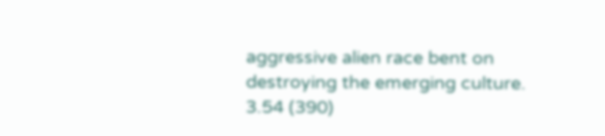aggressive alien race bent on destroying the emerging culture.
3.54 (390)